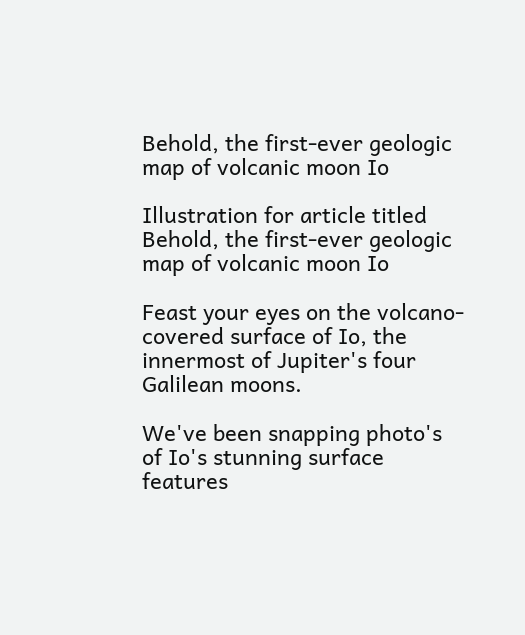Behold, the first-ever geologic map of volcanic moon Io

Illustration for article titled Behold, the first-ever geologic map of volcanic moon Io

Feast your eyes on the volcano-covered surface of Io, the innermost of Jupiter's four Galilean moons.

We've been snapping photo's of Io's stunning surface features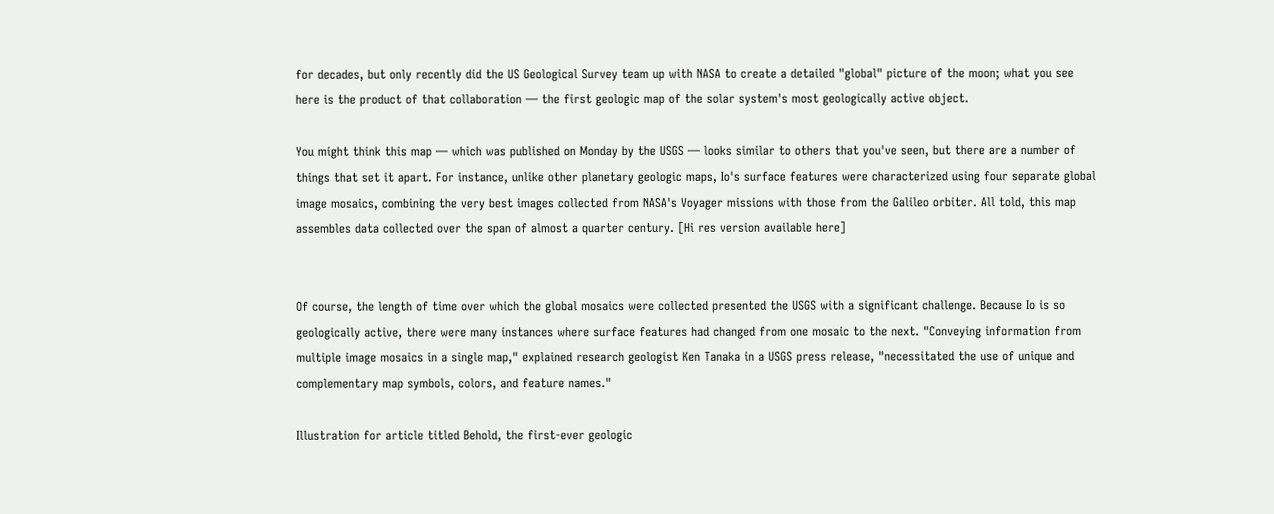for decades, but only recently did the US Geological Survey team up with NASA to create a detailed "global" picture of the moon; what you see here is the product of that collaboration — the first geologic map of the solar system's most geologically active object.

You might think this map — which was published on Monday by the USGS — looks similar to others that you've seen, but there are a number of things that set it apart. For instance, unlike other planetary geologic maps, Io's surface features were characterized using four separate global image mosaics, combining the very best images collected from NASA's Voyager missions with those from the Galileo orbiter. All told, this map assembles data collected over the span of almost a quarter century. [Hi res version available here]


Of course, the length of time over which the global mosaics were collected presented the USGS with a significant challenge. Because Io is so geologically active, there were many instances where surface features had changed from one mosaic to the next. "Conveying information from multiple image mosaics in a single map," explained research geologist Ken Tanaka in a USGS press release, "necessitated the use of unique and complementary map symbols, colors, and feature names."

Illustration for article titled Behold, the first-ever geologic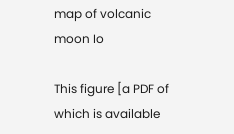map of volcanic moon Io

This figure [a PDF of which is available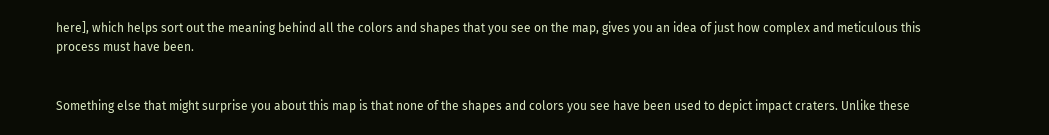here], which helps sort out the meaning behind all the colors and shapes that you see on the map, gives you an idea of just how complex and meticulous this process must have been.


Something else that might surprise you about this map is that none of the shapes and colors you see have been used to depict impact craters. Unlike these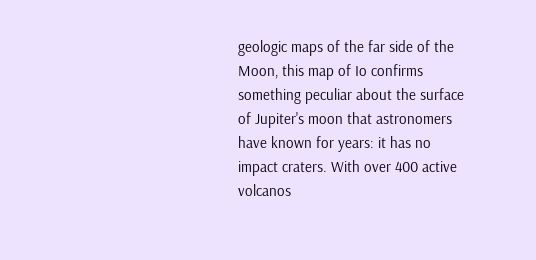geologic maps of the far side of the Moon, this map of Io confirms something peculiar about the surface of Jupiter's moon that astronomers have known for years: it has no impact craters. With over 400 active volcanos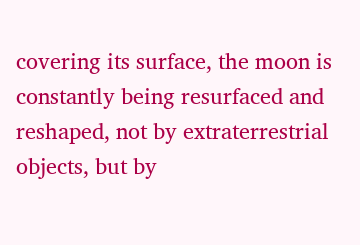covering its surface, the moon is constantly being resurfaced and reshaped, not by extraterrestrial objects, but by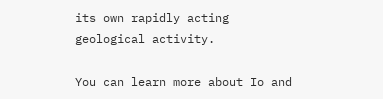its own rapidly acting geological activity.

You can learn more about Io and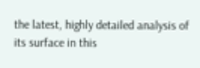the latest, highly detailed analysis of its surface in this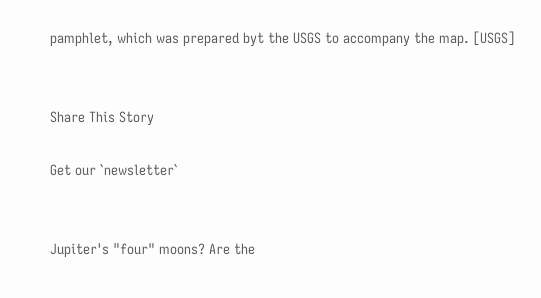pamphlet, which was prepared byt the USGS to accompany the map. [USGS]


Share This Story

Get our `newsletter`


Jupiter's "four" moons? Are the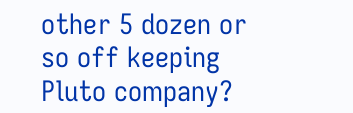other 5 dozen or so off keeping Pluto company?